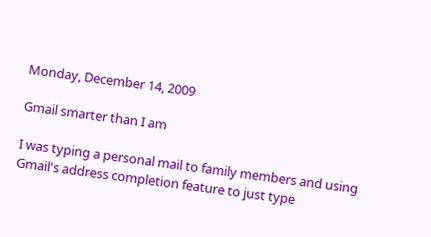Monday, December 14, 2009

Gmail smarter than I am

I was typing a personal mail to family members and using Gmail's address completion feature to just type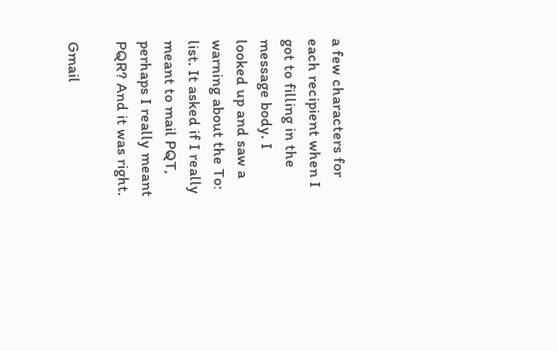a few characters for each recipient when I got to filling in the message body. I looked up and saw a warning about the To: list. It asked if I really meant to mail PQT, perhaps I really meant PQR? And it was right.

Gmail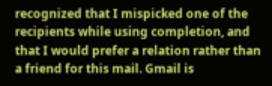recognized that I mispicked one of the recipients while using completion, and that I would prefer a relation rather than a friend for this mail. Gmail is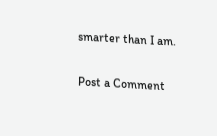smarter than I am.

Post a Comment